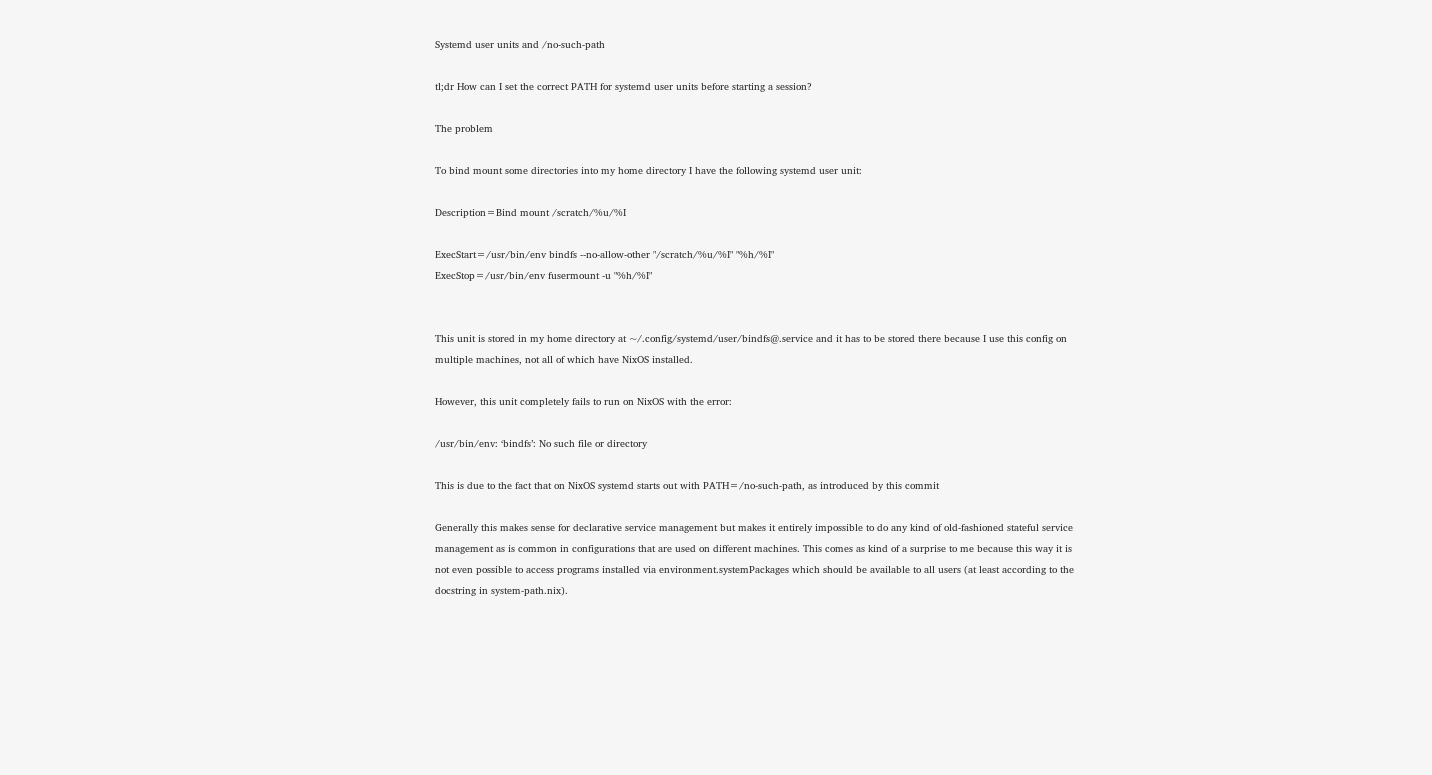Systemd user units and /no-such-path

tl;dr How can I set the correct PATH for systemd user units before starting a session?

The problem

To bind mount some directories into my home directory I have the following systemd user unit:

Description=Bind mount /scratch/%u/%I

ExecStart=/usr/bin/env bindfs --no-allow-other "/scratch/%u/%I" "%h/%I"
ExecStop=/usr/bin/env fusermount -u "%h/%I"


This unit is stored in my home directory at ~/.config/systemd/user/bindfs@.service and it has to be stored there because I use this config on multiple machines, not all of which have NixOS installed.

However, this unit completely fails to run on NixOS with the error:

/usr/bin/env: ‘bindfs’: No such file or directory

This is due to the fact that on NixOS systemd starts out with PATH=/no-such-path, as introduced by this commit

Generally this makes sense for declarative service management but makes it entirely impossible to do any kind of old-fashioned stateful service management as is common in configurations that are used on different machines. This comes as kind of a surprise to me because this way it is not even possible to access programs installed via environment.systemPackages which should be available to all users (at least according to the docstring in system-path.nix).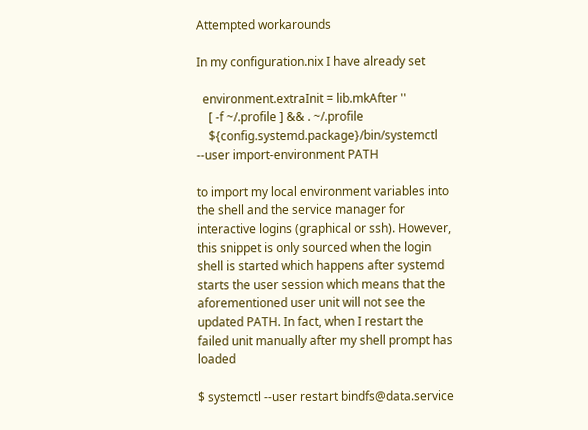Attempted workarounds

In my configuration.nix I have already set

  environment.extraInit = lib.mkAfter ''
    [ -f ~/.profile ] && . ~/.profile
    ${config.systemd.package}/bin/systemctl --user import-environment PATH

to import my local environment variables into the shell and the service manager for interactive logins (graphical or ssh). However, this snippet is only sourced when the login shell is started which happens after systemd starts the user session which means that the aforementioned user unit will not see the updated PATH. In fact, when I restart the failed unit manually after my shell prompt has loaded

$ systemctl --user restart bindfs@data.service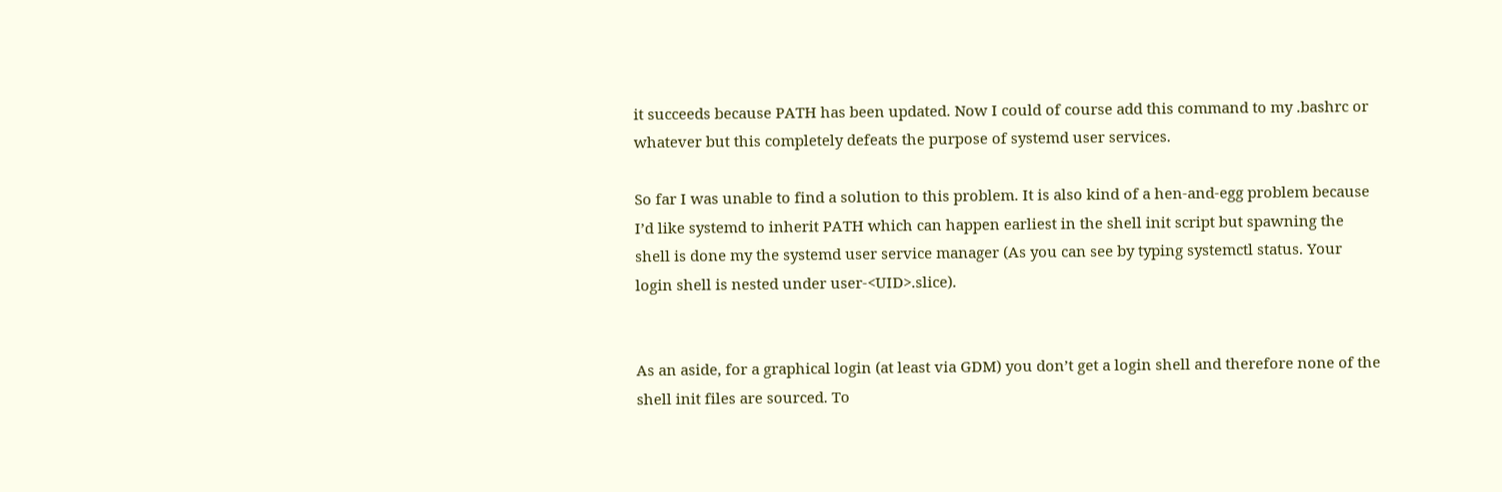it succeeds because PATH has been updated. Now I could of course add this command to my .bashrc or whatever but this completely defeats the purpose of systemd user services.

So far I was unable to find a solution to this problem. It is also kind of a hen-and-egg problem because I’d like systemd to inherit PATH which can happen earliest in the shell init script but spawning the shell is done my the systemd user service manager (As you can see by typing systemctl status. Your login shell is nested under user-<UID>.slice).


As an aside, for a graphical login (at least via GDM) you don’t get a login shell and therefore none of the shell init files are sourced. To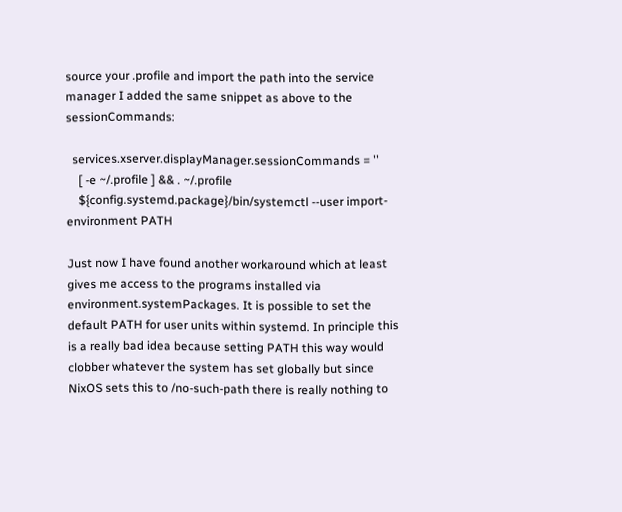source your .profile and import the path into the service manager I added the same snippet as above to the sessionCommands:

  services.xserver.displayManager.sessionCommands = ''
    [ -e ~/.profile ] && . ~/.profile
    ${config.systemd.package}/bin/systemctl --user import-environment PATH

Just now I have found another workaround which at least gives me access to the programs installed via environment.systemPackages. It is possible to set the default PATH for user units within systemd. In principle this is a really bad idea because setting PATH this way would clobber whatever the system has set globally but since NixOS sets this to /no-such-path there is really nothing to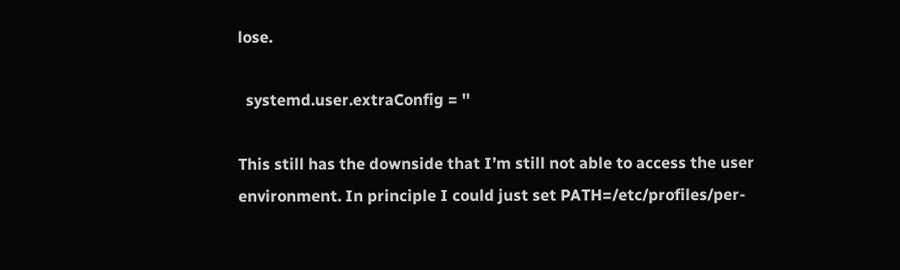lose.

  systemd.user.extraConfig = ''

This still has the downside that I’m still not able to access the user environment. In principle I could just set PATH=/etc/profiles/per-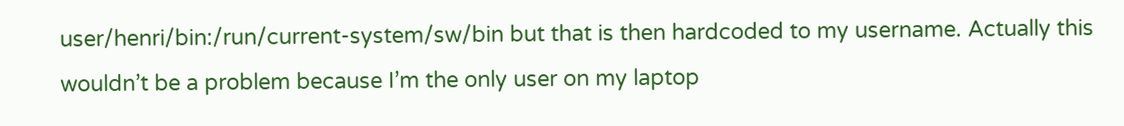user/henri/bin:/run/current-system/sw/bin but that is then hardcoded to my username. Actually this wouldn’t be a problem because I’m the only user on my laptop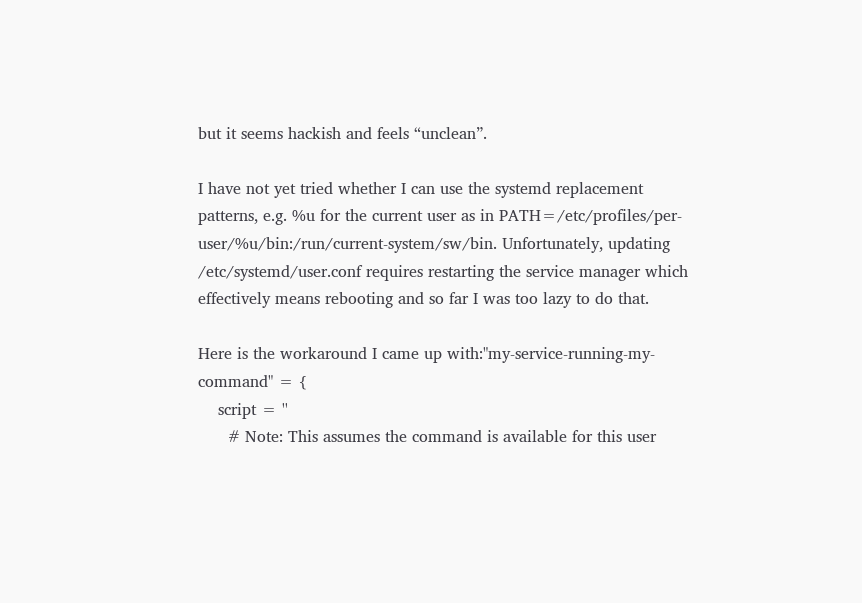but it seems hackish and feels “unclean”.

I have not yet tried whether I can use the systemd replacement patterns, e.g. %u for the current user as in PATH=/etc/profiles/per-user/%u/bin:/run/current-system/sw/bin. Unfortunately, updating /etc/systemd/user.conf requires restarting the service manager which effectively means rebooting and so far I was too lazy to do that.

Here is the workaround I came up with:"my-service-running-my-command" = {
    script = ''
      # Note: This assumes the command is available for this user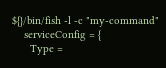${}/bin/fish -l -c "my-command"
    serviceConfig = {
      Type =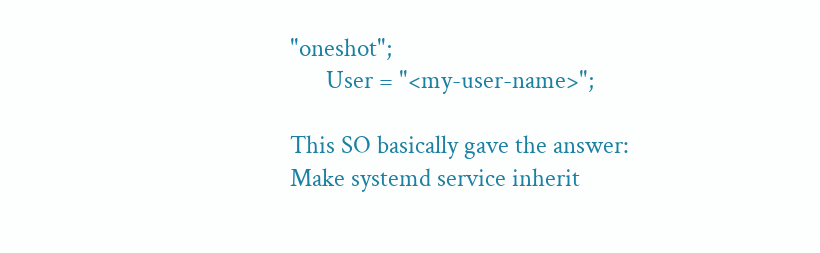"oneshot";
      User = "<my-user-name>";

This SO basically gave the answer: Make systemd service inherit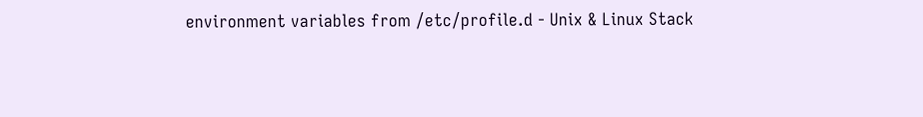environment variables from /etc/profile.d - Unix & Linux Stack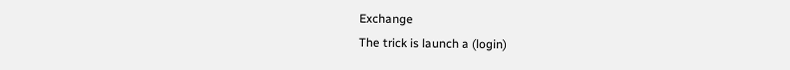Exchange
The trick is launch a (login)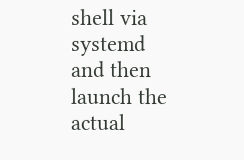shell via systemd and then launch the actual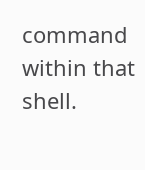command within that shell.